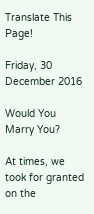Translate This Page!

Friday, 30 December 2016

Would You Marry You?

At times, we took for granted on the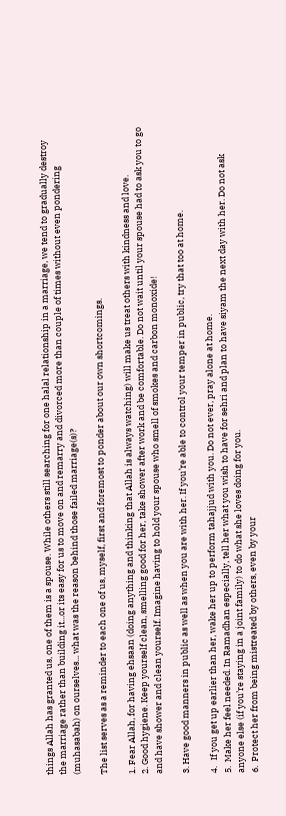things Allah has granted us, one of them is a spouse. While others still searching for one halal relationship in a marriage, we tend to gradually destroy the marriage rather than building it...or its easy for us to move on and remarry and divorced more than couple of times without even pondering (muhasabah) on ourselves... what was the reason behind those failed marriage(s)?

The list serves as a reminder to each one of us, myself, first and foremost to ponder about our own shortcomings.

1. Fear Allah, for having ehsaan (doing anything and thinking that Allah is always watching) will make us treat others with kindness and love.
2. Good hygiene. Keep yourself clean, smelling good for her, take shower after work and be comfortable. Do not wait until your spouse had to ask you to go and have shower and clean yourself. Imagine having to hold your spouse who smell of smokes and carbon monoxide!

3. Have good manners in public as well as when you are with her. If you’re able to control your temper in public, try that too at home.

4.   If you get up earlier than her, wake her up to perform tahajjud with you. Do not ever, pray alone at home.
5.  Make her feel needed. In Ramadhan especially, tell her what you wish to have for sehri and plan to have siyam the next day with her. Do not ask anyone else (if you’re staying in a joint family) to do what she loves doing for you.
6.  Protect her from being mistreated by others, even by your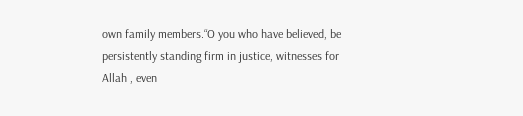own family members.“O you who have believed, be persistently standing firm in justice, witnesses for Allah , even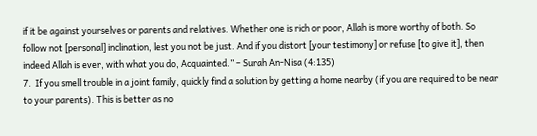if it be against yourselves or parents and relatives. Whether one is rich or poor, Allah is more worthy of both. So follow not [personal] inclination, lest you not be just. And if you distort [your testimony] or refuse [to give it], then indeed Allah is ever, with what you do, Acquainted.” – Surah An-Nisa (4:135)
7.  If you smell trouble in a joint family, quickly find a solution by getting a home nearby (if you are required to be near to your parents). This is better as no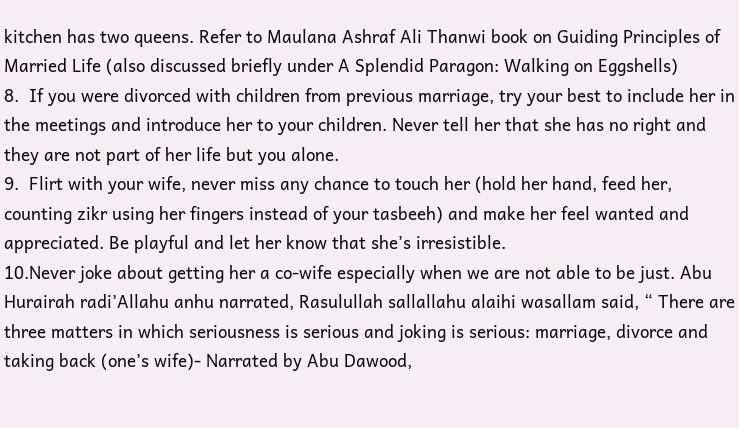kitchen has two queens. Refer to Maulana Ashraf Ali Thanwi book on Guiding Principles of Married Life (also discussed briefly under A Splendid Paragon: Walking on Eggshells)
8.  If you were divorced with children from previous marriage, try your best to include her in the meetings and introduce her to your children. Never tell her that she has no right and they are not part of her life but you alone.
9.  Flirt with your wife, never miss any chance to touch her (hold her hand, feed her, counting zikr using her fingers instead of your tasbeeh) and make her feel wanted and appreciated. Be playful and let her know that she’s irresistible.
10.Never joke about getting her a co-wife especially when we are not able to be just. Abu Hurairah radi’Allahu anhu narrated, Rasulullah sallallahu alaihi wasallam said, “ There are three matters in which seriousness is serious and joking is serious: marriage, divorce and taking back (one’s wife)- Narrated by Abu Dawood,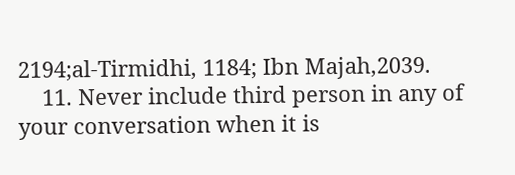2194;al-Tirmidhi, 1184; Ibn Majah,2039.
    11. Never include third person in any of your conversation when it is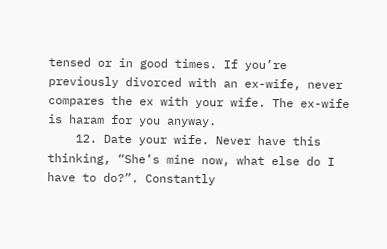tensed or in good times. If you’re previously divorced with an ex-wife, never compares the ex with your wife. The ex-wife is haram for you anyway.
    12. Date your wife. Never have this thinking, “She’s mine now, what else do I have to do?”. Constantly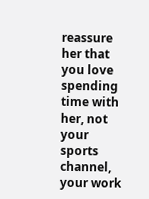reassure her that you love spending time with her, not your sports channel, your work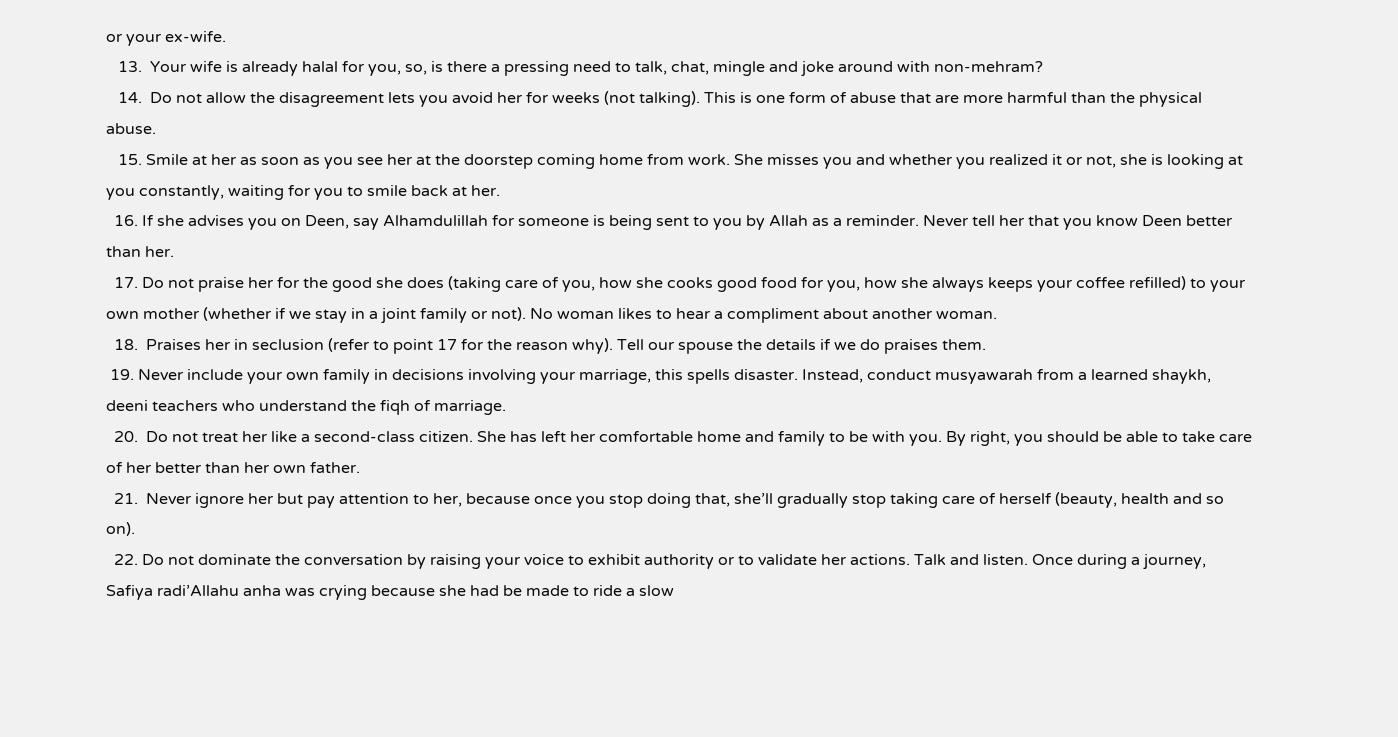or your ex-wife.
   13.  Your wife is already halal for you, so, is there a pressing need to talk, chat, mingle and joke around with non-mehram?
   14.  Do not allow the disagreement lets you avoid her for weeks (not talking). This is one form of abuse that are more harmful than the physical abuse.
   15. Smile at her as soon as you see her at the doorstep coming home from work. She misses you and whether you realized it or not, she is looking at you constantly, waiting for you to smile back at her.
  16. If she advises you on Deen, say Alhamdulillah for someone is being sent to you by Allah as a reminder. Never tell her that you know Deen better than her.
  17. Do not praise her for the good she does (taking care of you, how she cooks good food for you, how she always keeps your coffee refilled) to your own mother (whether if we stay in a joint family or not). No woman likes to hear a compliment about another woman.
  18.  Praises her in seclusion (refer to point 17 for the reason why). Tell our spouse the details if we do praises them.
 19. Never include your own family in decisions involving your marriage, this spells disaster. Instead, conduct musyawarah from a learned shaykh, deeni teachers who understand the fiqh of marriage.
  20.  Do not treat her like a second-class citizen. She has left her comfortable home and family to be with you. By right, you should be able to take care of her better than her own father.
  21.  Never ignore her but pay attention to her, because once you stop doing that, she’ll gradually stop taking care of herself (beauty, health and so on).
  22. Do not dominate the conversation by raising your voice to exhibit authority or to validate her actions. Talk and listen. Once during a journey, Safiya radi’Allahu anha was crying because she had be made to ride a slow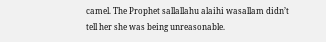camel. The Prophet sallallahu alaihi wasallam didn’t tell her she was being unreasonable.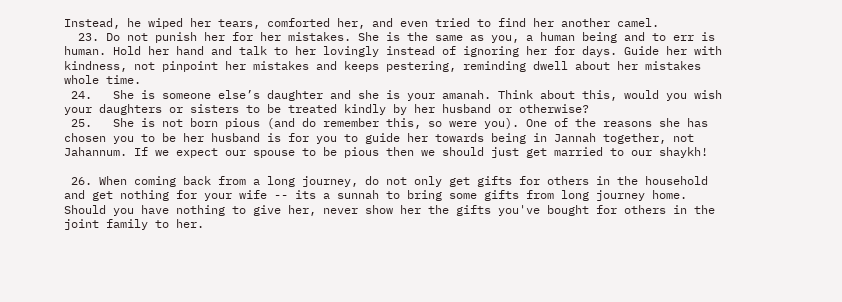Instead, he wiped her tears, comforted her, and even tried to find her another camel.
  23. Do not punish her for her mistakes. She is the same as you, a human being and to err is human. Hold her hand and talk to her lovingly instead of ignoring her for days. Guide her with kindness, not pinpoint her mistakes and keeps pestering, reminding dwell about her mistakes whole time.
 24.   She is someone else’s daughter and she is your amanah. Think about this, would you wish your daughters or sisters to be treated kindly by her husband or otherwise?
 25.   She is not born pious (and do remember this, so were you). One of the reasons she has chosen you to be her husband is for you to guide her towards being in Jannah together, not Jahannum. If we expect our spouse to be pious then we should just get married to our shaykh!

 26. When coming back from a long journey, do not only get gifts for others in the household and get nothing for your wife -- its a sunnah to bring some gifts from long journey home. Should you have nothing to give her, never show her the gifts you've bought for others in the joint family to her.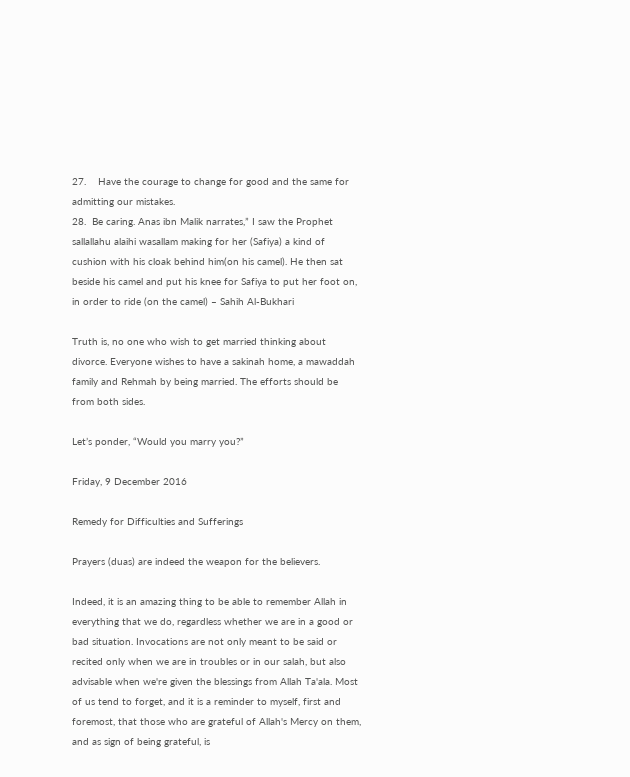27.    Have the courage to change for good and the same for admitting our mistakes.
28.  Be caring. Anas ibn Malik narrates,” I saw the Prophet sallallahu alaihi wasallam making for her (Safiya) a kind of cushion with his cloak behind him(on his camel). He then sat beside his camel and put his knee for Safiya to put her foot on, in order to ride (on the camel) – Sahih Al-Bukhari

Truth is, no one who wish to get married thinking about divorce. Everyone wishes to have a sakinah home, a mawaddah family and Rehmah by being married. The efforts should be from both sides.

Let’s ponder, “Would you marry you?”

Friday, 9 December 2016

Remedy for Difficulties and Sufferings

Prayers (duas) are indeed the weapon for the believers.

Indeed, it is an amazing thing to be able to remember Allah in everything that we do, regardless whether we are in a good or bad situation. Invocations are not only meant to be said or recited only when we are in troubles or in our salah, but also advisable when we're given the blessings from Allah Ta'ala. Most of us tend to forget, and it is a reminder to myself, first and foremost, that those who are grateful of Allah's Mercy on them, and as sign of being grateful, is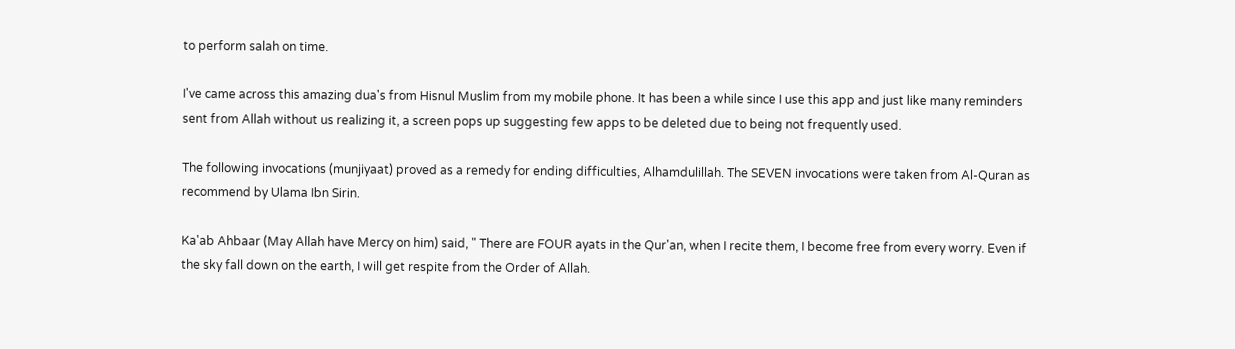to perform salah on time.

I've came across this amazing dua's from Hisnul Muslim from my mobile phone. It has been a while since I use this app and just like many reminders sent from Allah without us realizing it, a screen pops up suggesting few apps to be deleted due to being not frequently used.

The following invocations (munjiyaat) proved as a remedy for ending difficulties, Alhamdulillah. The SEVEN invocations were taken from Al-Quran as recommend by Ulama Ibn Sirin.

Ka'ab Ahbaar (May Allah have Mercy on him) said, " There are FOUR ayats in the Qur'an, when I recite them, I become free from every worry. Even if the sky fall down on the earth, I will get respite from the Order of Allah.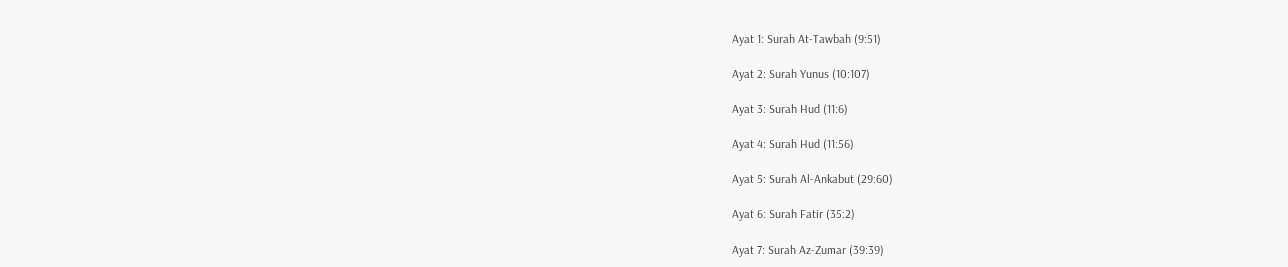Ayat 1: Surah At-Tawbah (9:51)

Ayat 2: Surah Yunus (10:107)

Ayat 3: Surah Hud (11:6)

Ayat 4: Surah Hud (11:56)

Ayat 5: Surah Al-Ankabut (29:60)

Ayat 6: Surah Fatir (35:2)

Ayat 7: Surah Az-Zumar (39:39)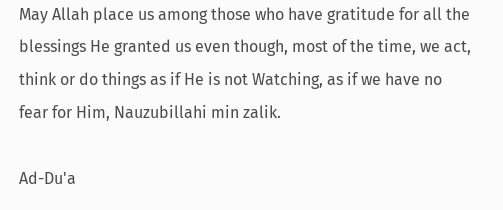May Allah place us among those who have gratitude for all the blessings He granted us even though, most of the time, we act, think or do things as if He is not Watching, as if we have no fear for Him, Nauzubillahi min zalik.

Ad-Du'a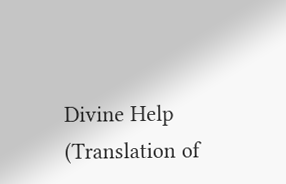Divine Help (Translation of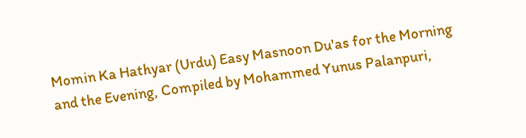Momin Ka Hathyar (Urdu) Easy Masnoon Du'as for the Morning and the Evening, Compiled by Mohammed Yunus Palanpuri,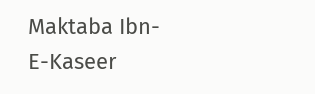Maktaba Ibn-E-Kaseer